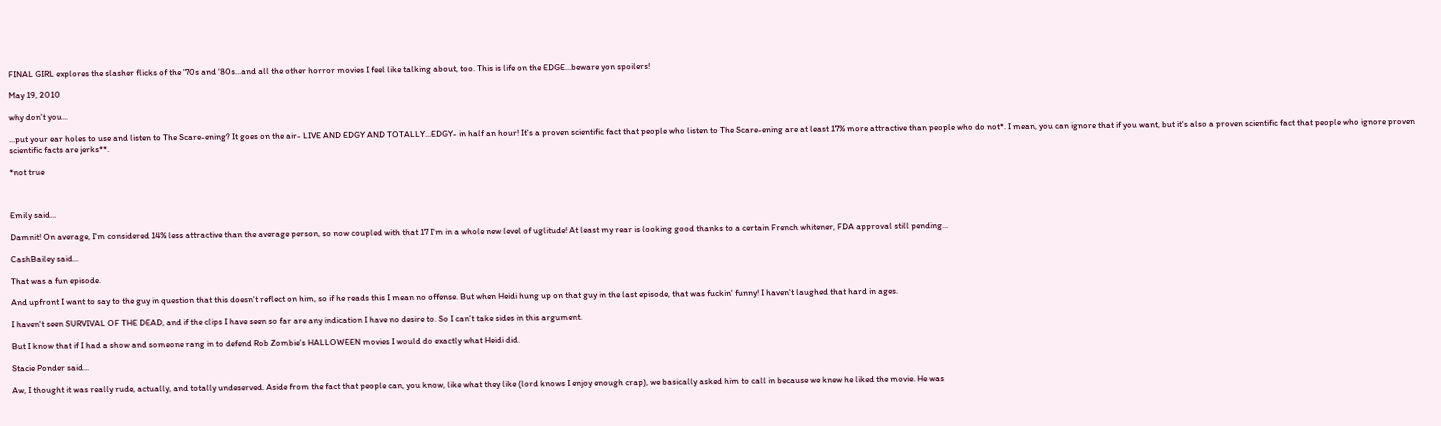FINAL GIRL explores the slasher flicks of the '70s and '80s...and all the other horror movies I feel like talking about, too. This is life on the EDGE...beware yon spoilers!

May 19, 2010

why don't you...

...put your ear holes to use and listen to The Scare-ening? It goes on the air- LIVE AND EDGY AND TOTALLY...EDGY- in half an hour! It's a proven scientific fact that people who listen to The Scare-ening are at least 17% more attractive than people who do not*. I mean, you can ignore that if you want, but it's also a proven scientific fact that people who ignore proven scientific facts are jerks**.

*not true



Emily said...

Damnit! On average, I'm considered 14% less attractive than the average person, so now coupled with that 17 I'm in a whole new level of uglitude! At least my rear is looking good thanks to a certain French whitener, FDA approval still pending...

CashBailey said...

That was a fun episode.

And upfront I want to say to the guy in question that this doesn't reflect on him, so if he reads this I mean no offense. But when Heidi hung up on that guy in the last episode, that was fuckin' funny! I haven't laughed that hard in ages.

I haven't seen SURVIVAL OF THE DEAD, and if the clips I have seen so far are any indication I have no desire to. So I can't take sides in this argument.

But I know that if I had a show and someone rang in to defend Rob Zombie's HALLOWEEN movies I would do exactly what Heidi did.

Stacie Ponder said...

Aw, I thought it was really rude, actually, and totally undeserved. Aside from the fact that people can, you know, like what they like (lord knows I enjoy enough crap), we basically asked him to call in because we knew he liked the movie. He was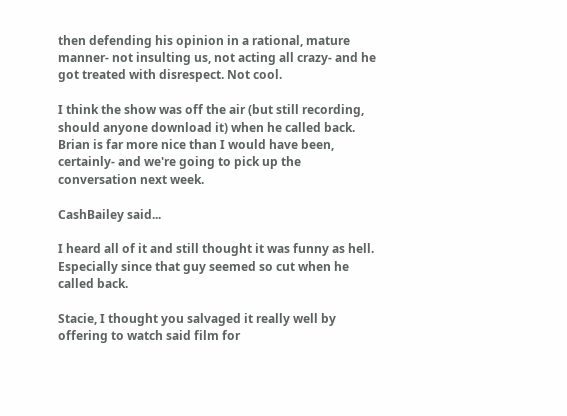then defending his opinion in a rational, mature manner- not insulting us, not acting all crazy- and he got treated with disrespect. Not cool.

I think the show was off the air (but still recording, should anyone download it) when he called back. Brian is far more nice than I would have been, certainly- and we're going to pick up the conversation next week.

CashBailey said...

I heard all of it and still thought it was funny as hell. Especially since that guy seemed so cut when he called back.

Stacie, I thought you salvaged it really well by offering to watch said film for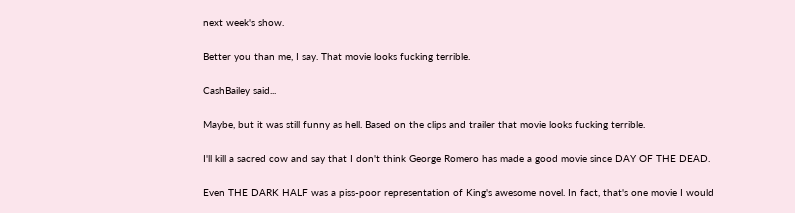next week's show.

Better you than me, I say. That movie looks fucking terrible.

CashBailey said...

Maybe, but it was still funny as hell. Based on the clips and trailer that movie looks fucking terrible.

I'll kill a sacred cow and say that I don't think George Romero has made a good movie since DAY OF THE DEAD.

Even THE DARK HALF was a piss-poor representation of King's awesome novel. In fact, that's one movie I would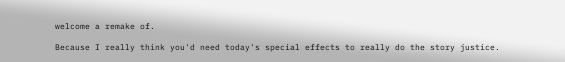welcome a remake of.

Because I really think you'd need today's special effects to really do the story justice.